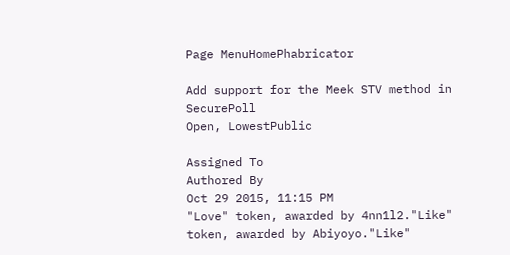Page MenuHomePhabricator

Add support for the Meek STV method in SecurePoll
Open, LowestPublic

Assigned To
Authored By
Oct 29 2015, 11:15 PM
"Love" token, awarded by 4nn1l2."Like" token, awarded by Abiyoyo."Like"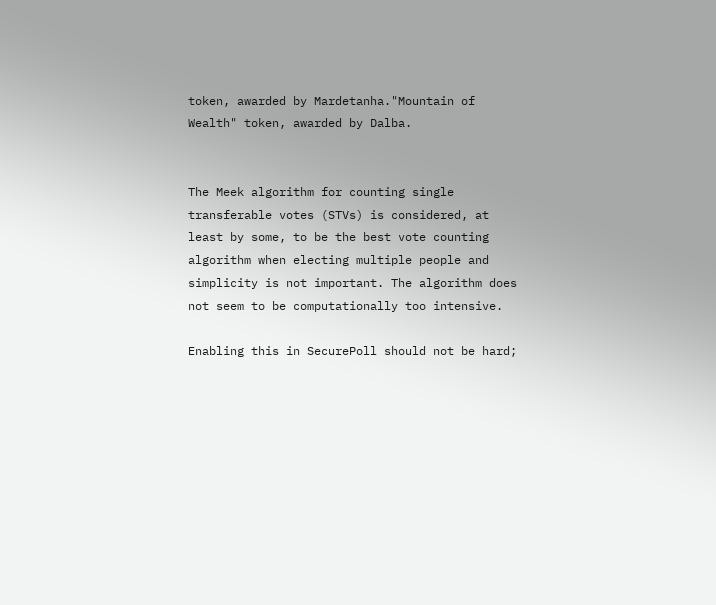token, awarded by Mardetanha."Mountain of Wealth" token, awarded by Dalba.


The Meek algorithm for counting single transferable votes (STVs) is considered, at least by some, to be the best vote counting algorithm when electing multiple people and simplicity is not important. The algorithm does not seem to be computationally too intensive.

Enabling this in SecurePoll should not be hard;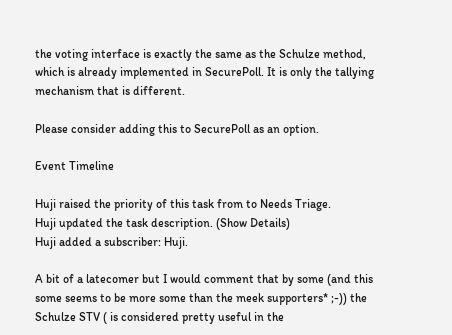the voting interface is exactly the same as the Schulze method, which is already implemented in SecurePoll. It is only the tallying mechanism that is different.

Please consider adding this to SecurePoll as an option.

Event Timeline

Huji raised the priority of this task from to Needs Triage.
Huji updated the task description. (Show Details)
Huji added a subscriber: Huji.

A bit of a latecomer but I would comment that by some (and this some seems to be more some than the meek supporters* ;-)) the Schulze STV ( is considered pretty useful in the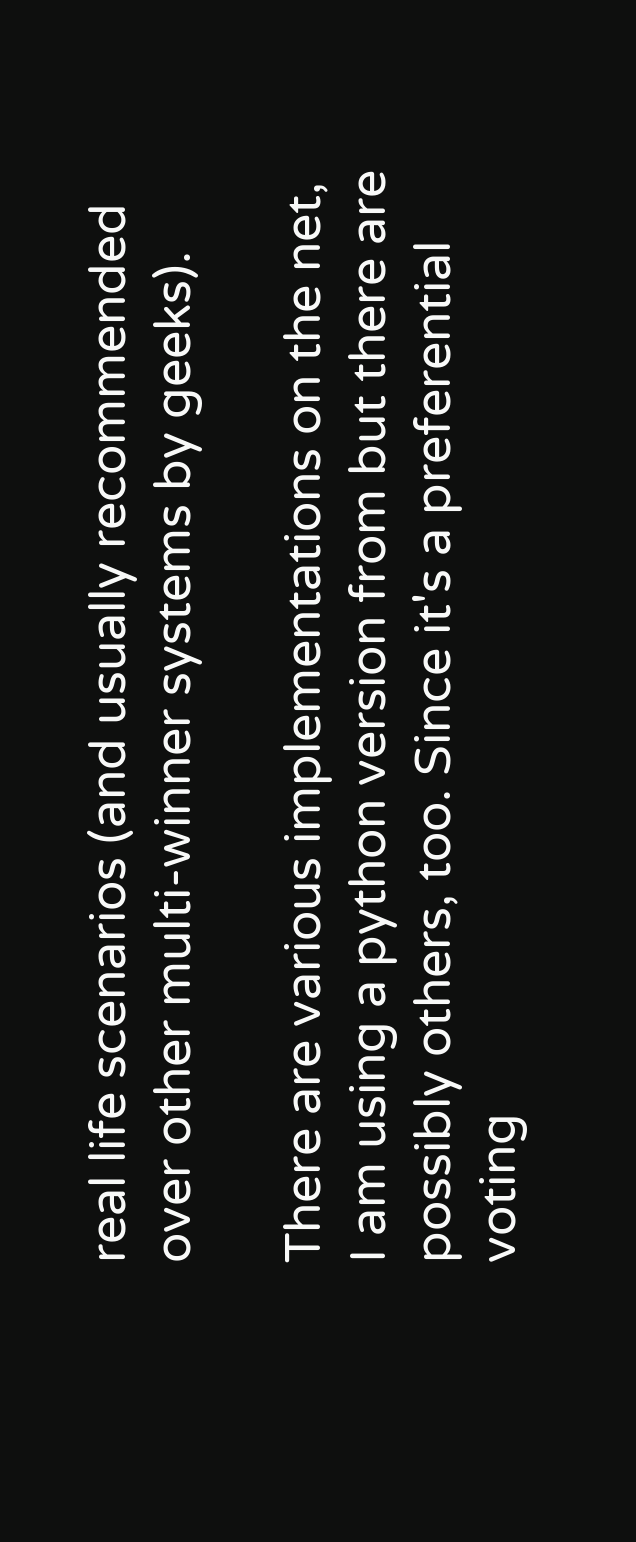real life scenarios (and usually recommended over other multi-winner systems by geeks).

There are various implementations on the net, I am using a python version from but there are possibly others, too. Since it's a preferential voting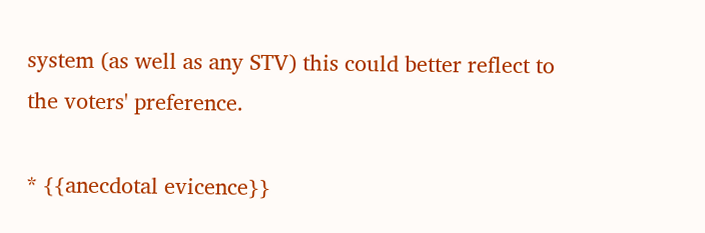system (as well as any STV) this could better reflect to the voters' preference.

* {{anecdotal evicence}}